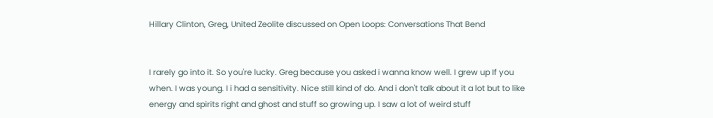Hillary Clinton, Greg, United Zeolite discussed on Open Loops: Conversations That Bend


I rarely go into it. So you're lucky. Greg because you asked i wanna know well. I grew up If you when. I was young. I i had a sensitivity. Nice still kind of do. And i don't talk about it a lot but to like energy and spirits right and ghost and stuff so growing up. I saw a lot of weird stuff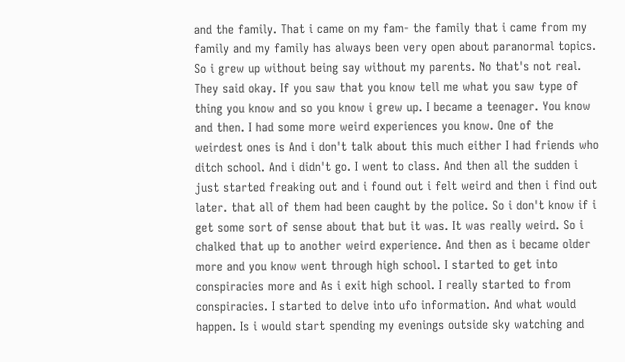and the family. That i came on my fam- the family that i came from my family and my family has always been very open about paranormal topics. So i grew up without being say without my parents. No that's not real. They said okay. If you saw that you know tell me what you saw type of thing you know and so you know i grew up. I became a teenager. You know and then. I had some more weird experiences you know. One of the weirdest ones is And i don't talk about this much either I had friends who ditch school. And i didn't go. I went to class. And then all the sudden i just started freaking out and i found out i felt weird and then i find out later. that all of them had been caught by the police. So i don't know if i get some sort of sense about that but it was. It was really weird. So i chalked that up to another weird experience. And then as i became older more and you know went through high school. I started to get into conspiracies more and As i exit high school. I really started to from conspiracies. I started to delve into ufo information. And what would happen. Is i would start spending my evenings outside sky watching and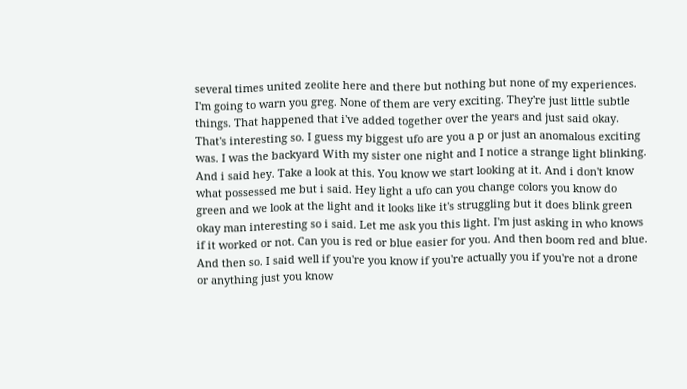several times united zeolite here and there but nothing but none of my experiences. I'm going to warn you greg. None of them are very exciting. They're just little subtle things. That happened that i've added together over the years and just said okay. That's interesting so. I guess my biggest ufo are you a p or just an anomalous exciting was. I was the backyard With my sister one night and I notice a strange light blinking. And i said hey. Take a look at this. You know we start looking at it. And i don't know what possessed me but i said. Hey light a ufo can you change colors you know do green and we look at the light and it looks like it's struggling but it does blink green okay man interesting so i said. Let me ask you this light. I'm just asking in who knows if it worked or not. Can you is red or blue easier for you. And then boom red and blue. And then so. I said well if you're you know if you're actually you if you're not a drone or anything just you know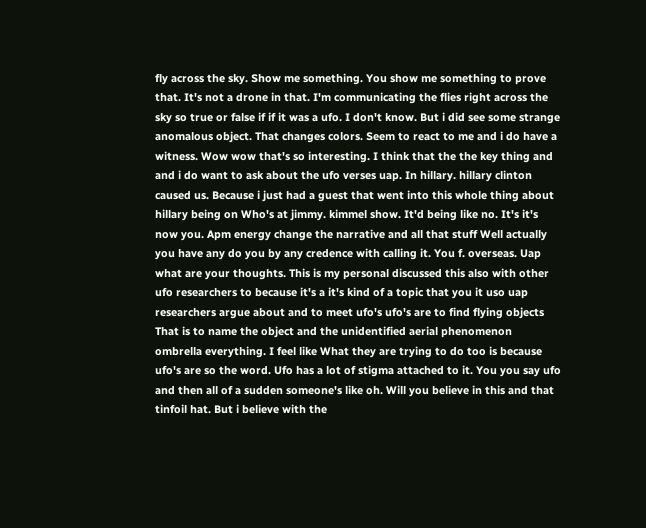fly across the sky. Show me something. You show me something to prove that. It's not a drone in that. I'm communicating the flies right across the sky so true or false if if it was a ufo. I don't know. But i did see some strange anomalous object. That changes colors. Seem to react to me and i do have a witness. Wow wow that's so interesting. I think that the the key thing and and i do want to ask about the ufo verses uap. In hillary. hillary clinton caused us. Because i just had a guest that went into this whole thing about hillary being on Who's at jimmy. kimmel show. It'd being like no. It's it's now you. Apm energy change the narrative and all that stuff Well actually you have any do you by any credence with calling it. You f. overseas. Uap what are your thoughts. This is my personal discussed this also with other ufo researchers to because it's a it's kind of a topic that you it uso uap researchers argue about and to meet ufo's ufo's are to find flying objects That is to name the object and the unidentified aerial phenomenon ombrella everything. I feel like What they are trying to do too is because ufo's are so the word. Ufo has a lot of stigma attached to it. You you say ufo and then all of a sudden someone's like oh. Will you believe in this and that tinfoil hat. But i believe with the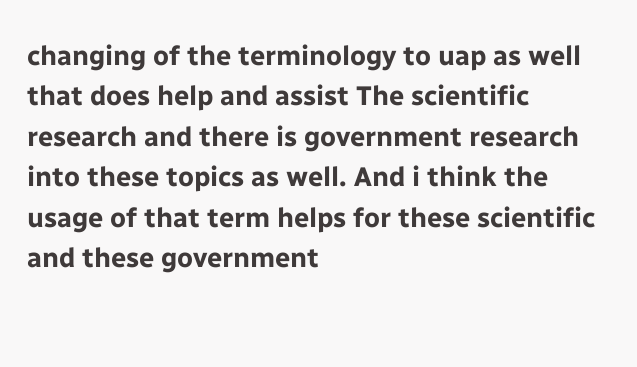changing of the terminology to uap as well that does help and assist The scientific research and there is government research into these topics as well. And i think the usage of that term helps for these scientific and these government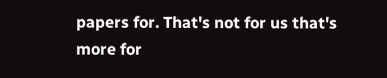papers for. That's not for us that's more for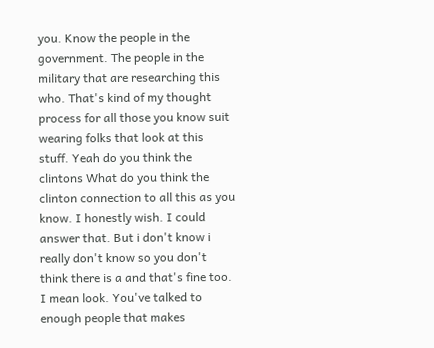you. Know the people in the government. The people in the military that are researching this who. That's kind of my thought process for all those you know suit wearing folks that look at this stuff. Yeah do you think the clintons What do you think the clinton connection to all this as you know. I honestly wish. I could answer that. But i don't know i really don't know so you don't think there is a and that's fine too. I mean look. You've talked to enough people that makes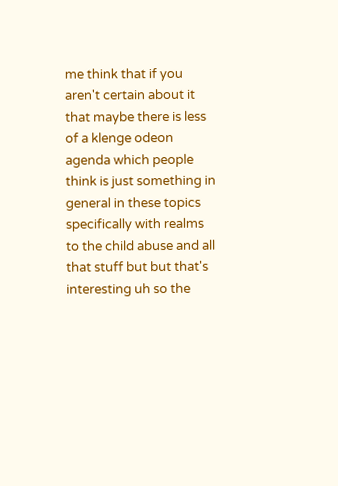me think that if you aren't certain about it that maybe there is less of a klenge odeon agenda which people think is just something in general in these topics specifically with realms to the child abuse and all that stuff but but that's interesting uh so the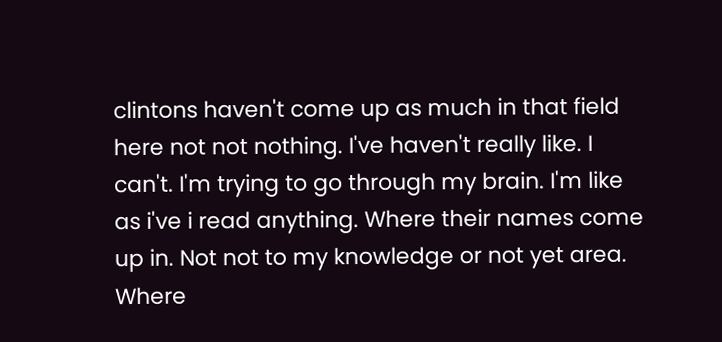clintons haven't come up as much in that field here not not nothing. I've haven't really like. I can't. I'm trying to go through my brain. I'm like as i've i read anything. Where their names come up in. Not not to my knowledge or not yet area. Where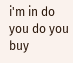i'm in do you do you buy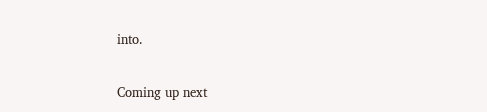into.

Coming up next